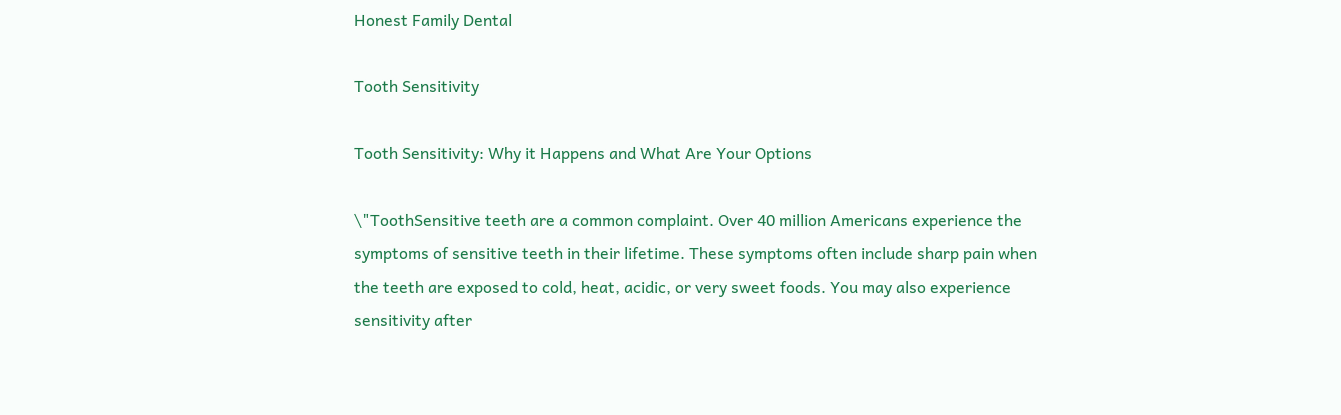Honest Family Dental

Tooth Sensitivity

Tooth Sensitivity: Why it Happens and What Are Your Options

\"ToothSensitive teeth are a common complaint. Over 40 million Americans experience the symptoms of sensitive teeth in their lifetime. These symptoms often include sharp pain when the teeth are exposed to cold, heat, acidic, or very sweet foods. You may also experience sensitivity after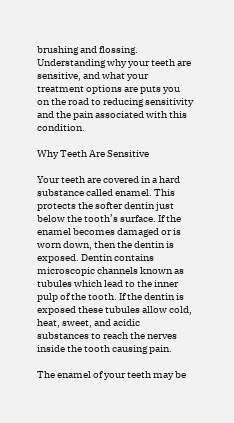brushing and flossing. Understanding why your teeth are sensitive, and what your treatment options are puts you on the road to reducing sensitivity and the pain associated with this condition.

Why Teeth Are Sensitive

Your teeth are covered in a hard substance called enamel. This protects the softer dentin just below the tooth’s surface. If the enamel becomes damaged or is worn down, then the dentin is exposed. Dentin contains microscopic channels known as tubules which lead to the inner pulp of the tooth. If the dentin is exposed these tubules allow cold, heat, sweet, and acidic substances to reach the nerves inside the tooth causing pain.

The enamel of your teeth may be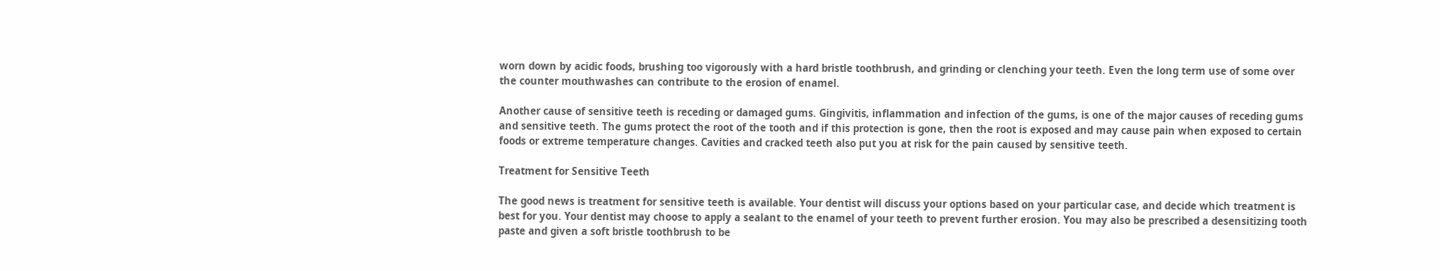worn down by acidic foods, brushing too vigorously with a hard bristle toothbrush, and grinding or clenching your teeth. Even the long term use of some over the counter mouthwashes can contribute to the erosion of enamel.

Another cause of sensitive teeth is receding or damaged gums. Gingivitis, inflammation and infection of the gums, is one of the major causes of receding gums and sensitive teeth. The gums protect the root of the tooth and if this protection is gone, then the root is exposed and may cause pain when exposed to certain foods or extreme temperature changes. Cavities and cracked teeth also put you at risk for the pain caused by sensitive teeth.

Treatment for Sensitive Teeth

The good news is treatment for sensitive teeth is available. Your dentist will discuss your options based on your particular case, and decide which treatment is best for you. Your dentist may choose to apply a sealant to the enamel of your teeth to prevent further erosion. You may also be prescribed a desensitizing tooth paste and given a soft bristle toothbrush to be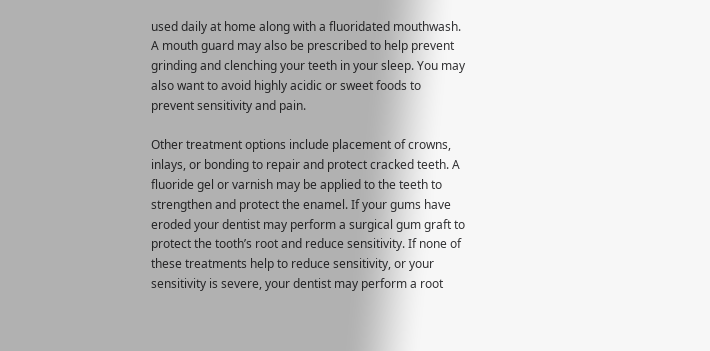used daily at home along with a fluoridated mouthwash. A mouth guard may also be prescribed to help prevent grinding and clenching your teeth in your sleep. You may also want to avoid highly acidic or sweet foods to prevent sensitivity and pain.

Other treatment options include placement of crowns, inlays, or bonding to repair and protect cracked teeth. A fluoride gel or varnish may be applied to the teeth to strengthen and protect the enamel. If your gums have eroded your dentist may perform a surgical gum graft to protect the tooth’s root and reduce sensitivity. If none of these treatments help to reduce sensitivity, or your sensitivity is severe, your dentist may perform a root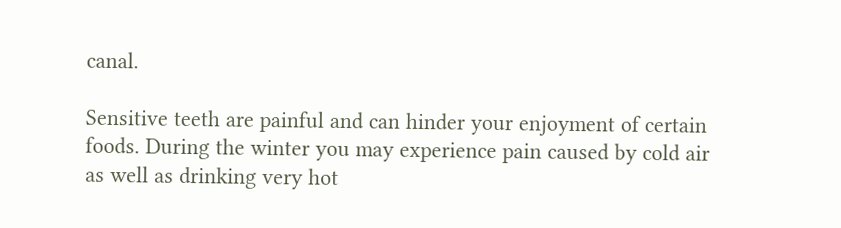canal.

Sensitive teeth are painful and can hinder your enjoyment of certain foods. During the winter you may experience pain caused by cold air as well as drinking very hot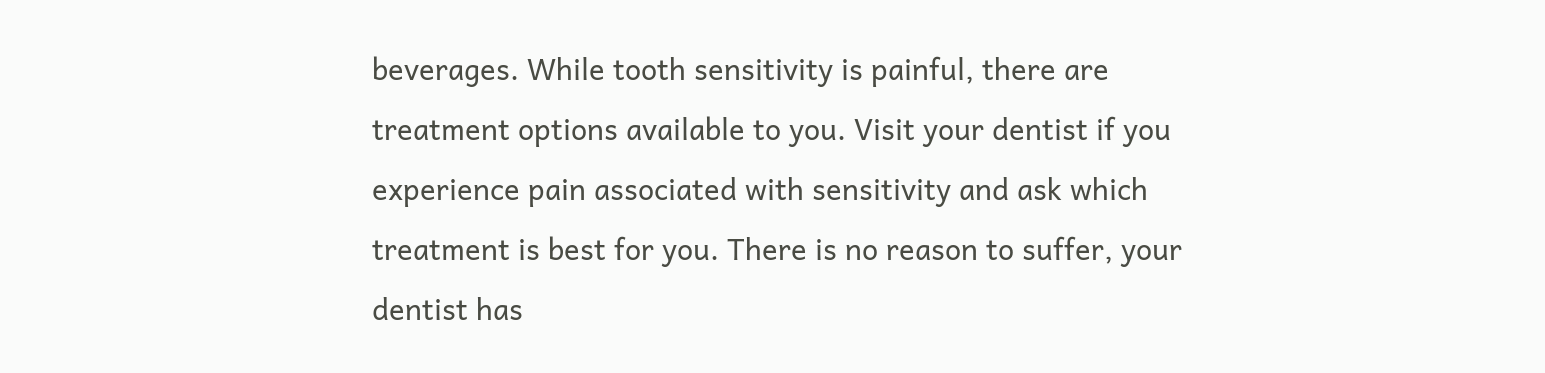beverages. While tooth sensitivity is painful, there are treatment options available to you. Visit your dentist if you experience pain associated with sensitivity and ask which treatment is best for you. There is no reason to suffer, your dentist has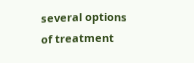several options of treatment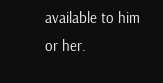available to him or her.